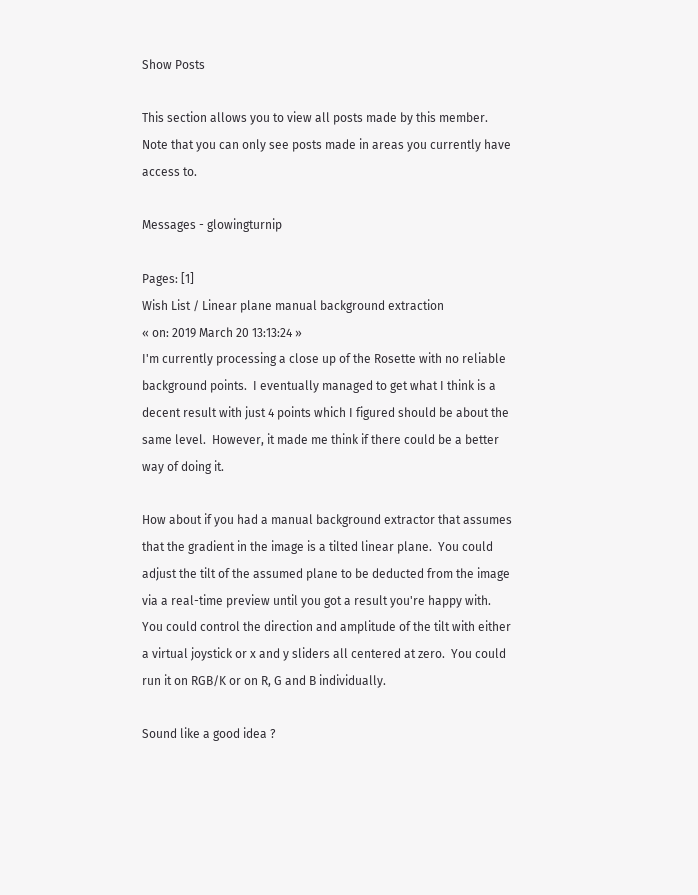Show Posts

This section allows you to view all posts made by this member. Note that you can only see posts made in areas you currently have access to.

Messages - glowingturnip

Pages: [1]
Wish List / Linear plane manual background extraction
« on: 2019 March 20 13:13:24 »
I'm currently processing a close up of the Rosette with no reliable background points.  I eventually managed to get what I think is a decent result with just 4 points which I figured should be about the same level.  However, it made me think if there could be a better way of doing it.

How about if you had a manual background extractor that assumes that the gradient in the image is a tilted linear plane.  You could adjust the tilt of the assumed plane to be deducted from the image via a real-time preview until you got a result you're happy with.  You could control the direction and amplitude of the tilt with either a virtual joystick or x and y sliders all centered at zero.  You could run it on RGB/K or on R, G and B individually.

Sound like a good idea ?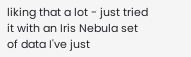liking that a lot - just tried it with an Iris Nebula set of data I've just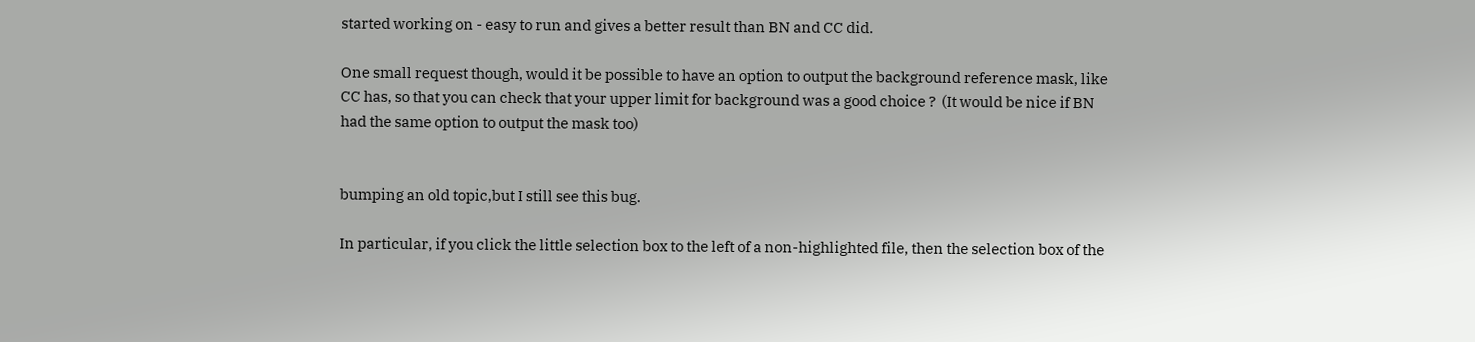started working on - easy to run and gives a better result than BN and CC did.

One small request though, would it be possible to have an option to output the background reference mask, like CC has, so that you can check that your upper limit for background was a good choice ?  (It would be nice if BN had the same option to output the mask too)


bumping an old topic,but I still see this bug.

In particular, if you click the little selection box to the left of a non-highlighted file, then the selection box of the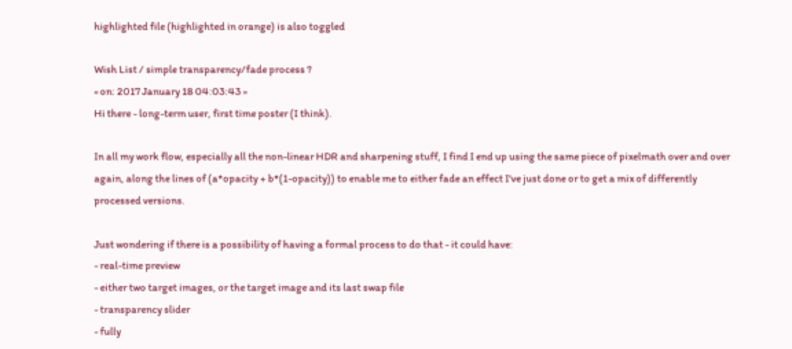highlighted file (highlighted in orange) is also toggled

Wish List / simple transparency/fade process ?
« on: 2017 January 18 04:03:43 »
Hi there - long-term user, first time poster (I think).

In all my work flow, especially all the non-linear HDR and sharpening stuff, I find I end up using the same piece of pixelmath over and over again, along the lines of (a*opacity + b*(1-opacity)) to enable me to either fade an effect I've just done or to get a mix of differently processed versions.

Just wondering if there is a possibility of having a formal process to do that - it could have:
- real-time preview
- either two target images, or the target image and its last swap file
- transparency slider
- fully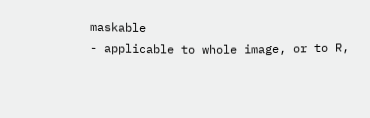maskable
- applicable to whole image, or to R,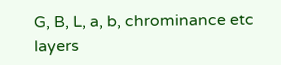G, B, L, a, b, chrominance etc layers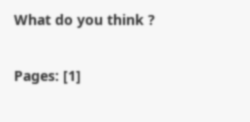What do you think ?


Pages: [1]